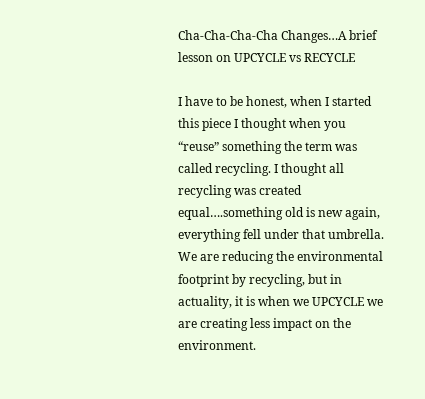Cha-Cha-Cha-Cha Changes…A brief lesson on UPCYCLE vs RECYCLE

I have to be honest, when I started this piece I thought when you “reuse” something the term was called recycling. I thought all recycling was created equal….something old is new again, everything fell under that umbrella.  We are reducing the environmental footprint by recycling, but in actuality, it is when we UPCYCLE we are creating less impact on the environment.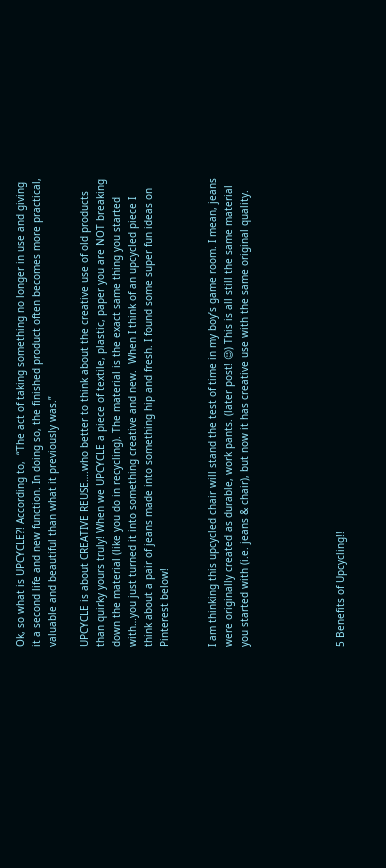Ok, so what is UPCYCLE?! According to,  “The act of taking something no longer in use and giving it a second life and new function. In doing so, the finished product often becomes more practical, valuable and beautiful than what it previously was.”

UPCYCLE is about CREATIVE REUSE….who better to think about the creative use of old products than quirky yours truly! When we UPCYCLE a piece of textile, plastic, paper you are NOT breaking down the material (like you do in recycling). The material is the exact same thing you started with…you just turned it into something creative and new.  When I think of an upcycled piece I think about a pair of jeans made into something hip and fresh. I found some super fun ideas on Pinterest below!


I am thinking this upcycled chair will stand the test of time in my boy’s game room. I mean, jeans were originally created as durable, work pants. (later post! 😉) This is all still the same material you started with (i.e. jeans & chair), but now it has creative use with the same original quality.





5 Benefits of Upcycling!!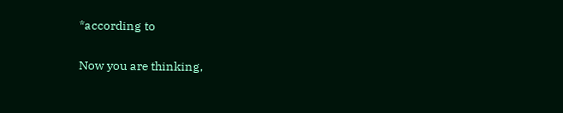*according to

Now you are thinking,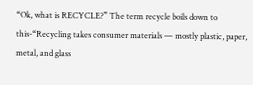“Ok, what is RECYCLE?” The term recycle boils down to this-“Recycling takes consumer materials — mostly plastic, paper, metal, and glass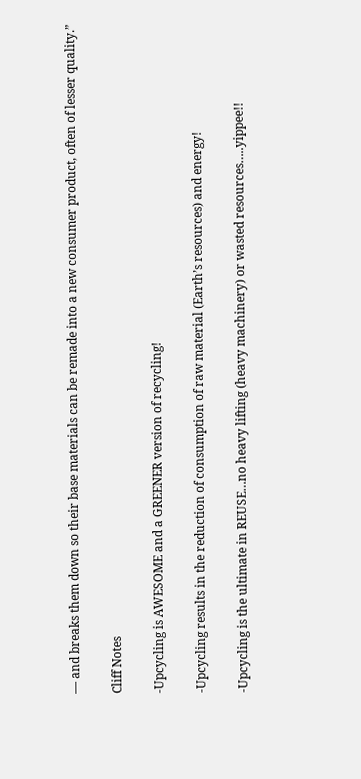— and breaks them down so their base materials can be remade into a new consumer product, often of lesser quality.”

Cliff Notes

-Upcycling is AWESOME and a GREENER version of recycling!

-Upcycling results in the reduction of consumption of raw material (Earth’s resources) and energy!

-Upcycling is the ultimate in REUSE…no heavy lifting (heavy machinery) or wasted resources…..yippee!!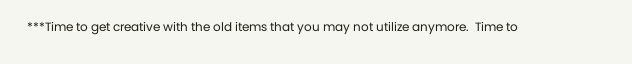***Time to get creative with the old items that you may not utilize anymore.  Time to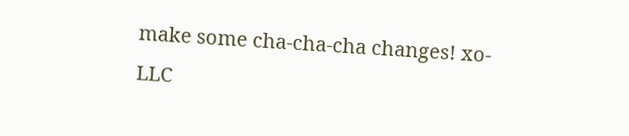make some cha-cha-cha changes! xo-LLC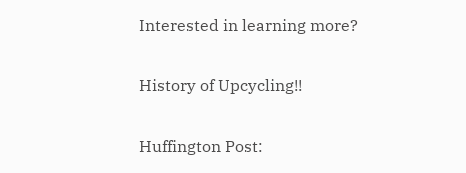Interested in learning more?

History of Upcycling!!

Huffington Post: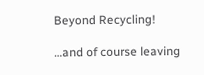Beyond Recycling!

…and of course leaving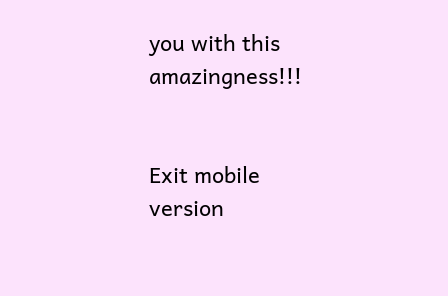you with this amazingness!!!


Exit mobile version